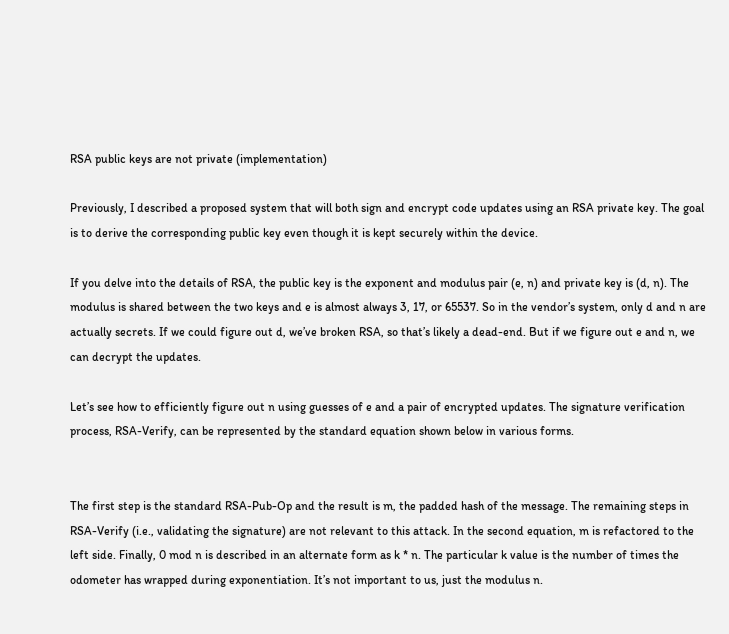RSA public keys are not private (implementation)

Previously, I described a proposed system that will both sign and encrypt code updates using an RSA private key. The goal is to derive the corresponding public key even though it is kept securely within the device.

If you delve into the details of RSA, the public key is the exponent and modulus pair (e, n) and private key is (d, n). The modulus is shared between the two keys and e is almost always 3, 17, or 65537. So in the vendor’s system, only d and n are actually secrets. If we could figure out d, we’ve broken RSA, so that’s likely a dead-end. But if we figure out e and n, we can decrypt the updates.

Let’s see how to efficiently figure out n using guesses of e and a pair of encrypted updates. The signature verification process, RSA-Verify, can be represented by the standard equation shown below in various forms.


The first step is the standard RSA-Pub-Op and the result is m, the padded hash of the message. The remaining steps in RSA-Verify (i.e., validating the signature) are not relevant to this attack. In the second equation, m is refactored to the left side. Finally, 0 mod n is described in an alternate form as k * n. The particular k value is the number of times the odometer has wrapped during exponentiation. It’s not important to us, just the modulus n.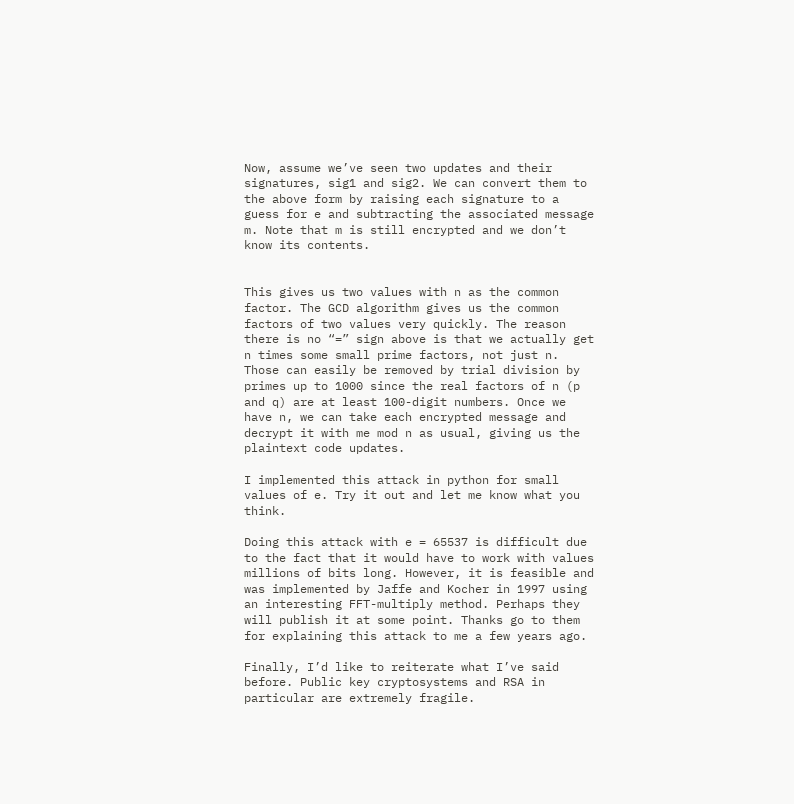Now, assume we’ve seen two updates and their signatures, sig1 and sig2. We can convert them to the above form by raising each signature to a guess for e and subtracting the associated message m. Note that m is still encrypted and we don’t know its contents.


This gives us two values with n as the common factor. The GCD algorithm gives us the common factors of two values very quickly. The reason there is no “=” sign above is that we actually get n times some small prime factors, not just n. Those can easily be removed by trial division by primes up to 1000 since the real factors of n (p and q) are at least 100-digit numbers. Once we have n, we can take each encrypted message and decrypt it with me mod n as usual, giving us the plaintext code updates.

I implemented this attack in python for small values of e. Try it out and let me know what you think.

Doing this attack with e = 65537 is difficult due to the fact that it would have to work with values millions of bits long. However, it is feasible and was implemented by Jaffe and Kocher in 1997 using an interesting FFT-multiply method. Perhaps they will publish it at some point. Thanks go to them for explaining this attack to me a few years ago.

Finally, I’d like to reiterate what I’ve said before. Public key cryptosystems and RSA in particular are extremely fragile.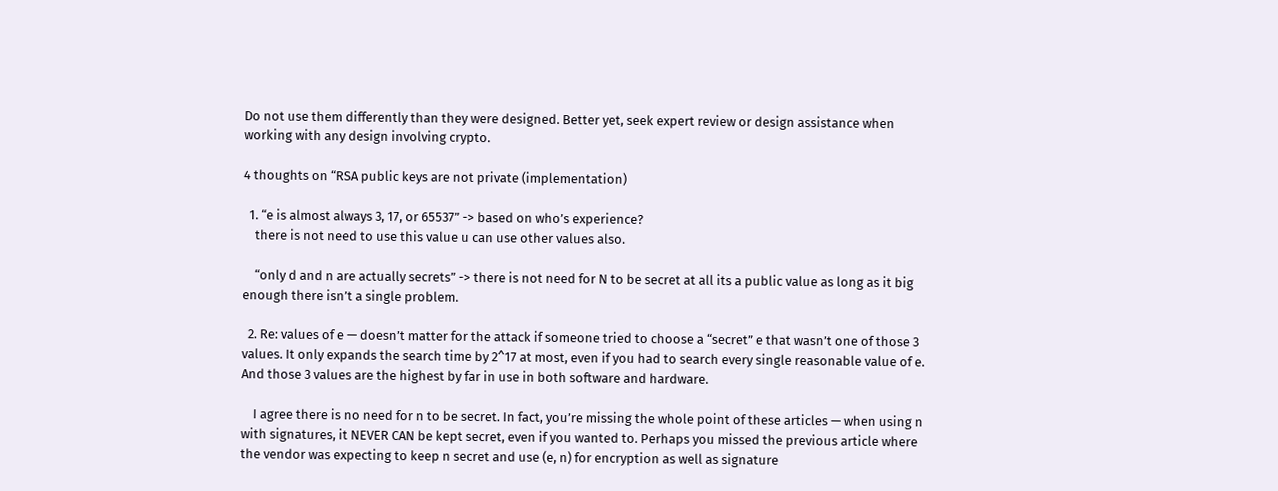Do not use them differently than they were designed. Better yet, seek expert review or design assistance when working with any design involving crypto.

4 thoughts on “RSA public keys are not private (implementation)

  1. “e is almost always 3, 17, or 65537” -> based on who’s experience?
    there is not need to use this value u can use other values also.

    “only d and n are actually secrets” -> there is not need for N to be secret at all its a public value as long as it big enough there isn’t a single problem.

  2. Re: values of e — doesn’t matter for the attack if someone tried to choose a “secret” e that wasn’t one of those 3 values. It only expands the search time by 2^17 at most, even if you had to search every single reasonable value of e. And those 3 values are the highest by far in use in both software and hardware.

    I agree there is no need for n to be secret. In fact, you’re missing the whole point of these articles — when using n with signatures, it NEVER CAN be kept secret, even if you wanted to. Perhaps you missed the previous article where the vendor was expecting to keep n secret and use (e, n) for encryption as well as signature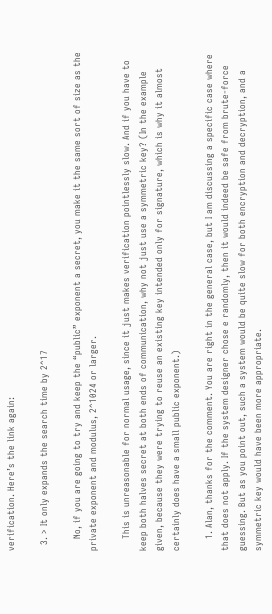verification. Here’s the link again:

  3. > It only expands the search time by 2^17

    No, if you are going to try and keep the “public” exponent a secret, you make it the same sort of size as the private exponent and modulus, 2^1024 or larger.

    This is unreasonable for normal usage, since it just makes verification pointlessly slow. And if you have to keep both halves secret at both ends of communication, why not just use a symmetric key? (In the example given, because they were trying to reuse an existing key intended only for signature, which is why it almost certainly does have a small public exponent.)

    1. Alan, thanks for the comment. You are right in the general case, but I am discussing a specific case where that does not apply. If the system designer chose e randomly, then it would indeed be safe from brute-force guessing. But as you point out, such a system would be quite slow for both encryption and decryption, and a symmetric key would have been more appropriate.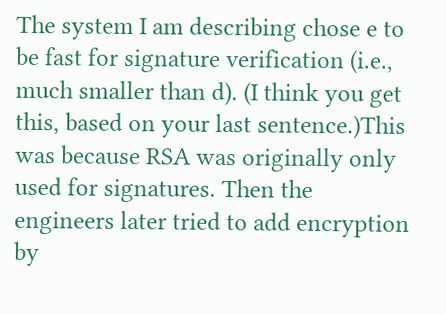The system I am describing chose e to be fast for signature verification (i.e., much smaller than d). (I think you get this, based on your last sentence.)This was because RSA was originally only used for signatures. Then the engineers later tried to add encryption by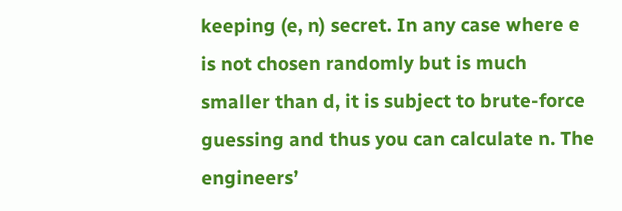keeping (e, n) secret. In any case where e is not chosen randomly but is much smaller than d, it is subject to brute-force guessing and thus you can calculate n. The engineers’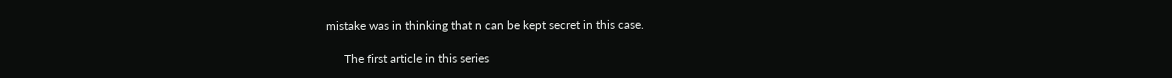mistake was in thinking that n can be kept secret in this case.

      The first article in this series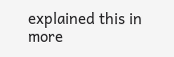explained this in more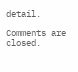detail.

Comments are closed.